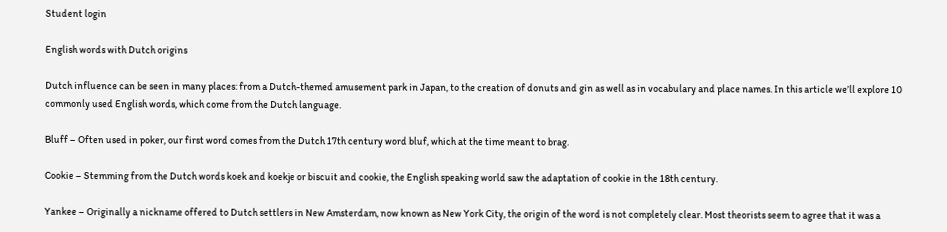Student login

English words with Dutch origins

Dutch influence can be seen in many places: from a Dutch-themed amusement park in Japan, to the creation of donuts and gin as well as in vocabulary and place names. In this article we’ll explore 10 commonly used English words, which come from the Dutch language.

Bluff – Often used in poker, our first word comes from the Dutch 17th century word bluf, which at the time meant to brag.

Cookie – Stemming from the Dutch words koek and koekje or biscuit and cookie, the English speaking world saw the adaptation of cookie in the 18th century.

Yankee – Originally a nickname offered to Dutch settlers in New Amsterdam, now known as New York City, the origin of the word is not completely clear. Most theorists seem to agree that it was a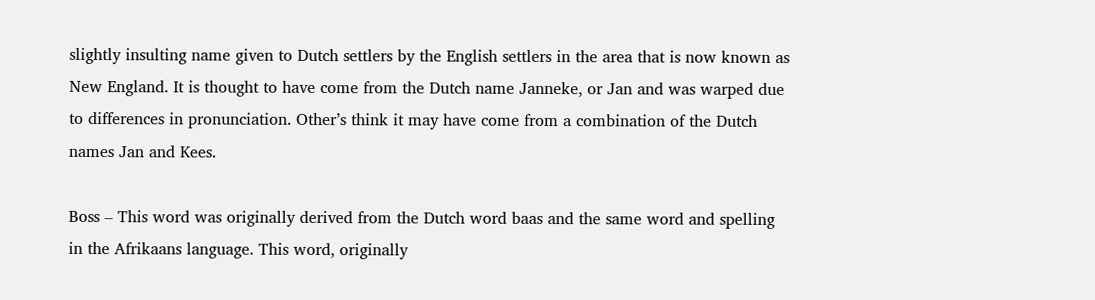slightly insulting name given to Dutch settlers by the English settlers in the area that is now known as New England. It is thought to have come from the Dutch name Janneke, or Jan and was warped due to differences in pronunciation. Other’s think it may have come from a combination of the Dutch names Jan and Kees.

Boss – This word was originally derived from the Dutch word baas and the same word and spelling in the Afrikaans language. This word, originally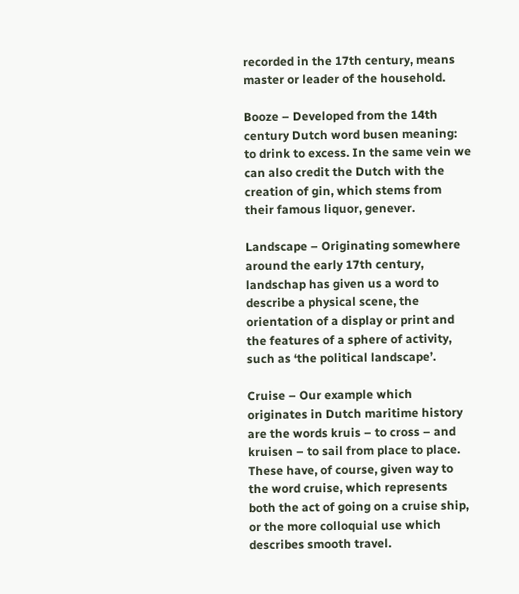recorded in the 17th century, means master or leader of the household.

Booze – Developed from the 14th century Dutch word busen meaning: to drink to excess. In the same vein we can also credit the Dutch with the creation of gin, which stems from their famous liquor, genever.

Landscape – Originating somewhere around the early 17th century, landschap has given us a word to describe a physical scene, the orientation of a display or print and the features of a sphere of activity, such as ‘the political landscape’.

Cruise – Our example which originates in Dutch maritime history are the words kruis – to cross – and kruisen – to sail from place to place. These have, of course, given way to the word cruise, which represents both the act of going on a cruise ship, or the more colloquial use which describes smooth travel.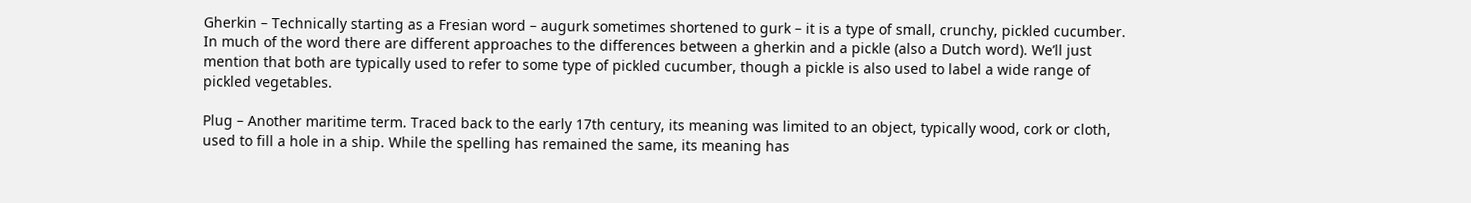Gherkin – Technically starting as a Fresian word – augurk sometimes shortened to gurk – it is a type of small, crunchy, pickled cucumber. In much of the word there are different approaches to the differences between a gherkin and a pickle (also a Dutch word). We’ll just mention that both are typically used to refer to some type of pickled cucumber, though a pickle is also used to label a wide range of pickled vegetables.

Plug – Another maritime term. Traced back to the early 17th century, its meaning was limited to an object, typically wood, cork or cloth, used to fill a hole in a ship. While the spelling has remained the same, its meaning has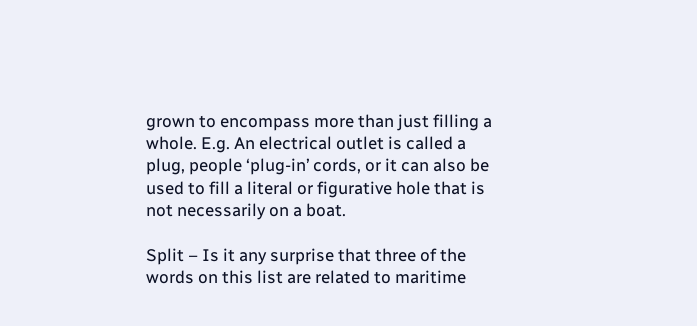grown to encompass more than just filling a whole. E.g. An electrical outlet is called a plug, people ‘plug-in’ cords, or it can also be used to fill a literal or figurative hole that is not necessarily on a boat.

Split – Is it any surprise that three of the words on this list are related to maritime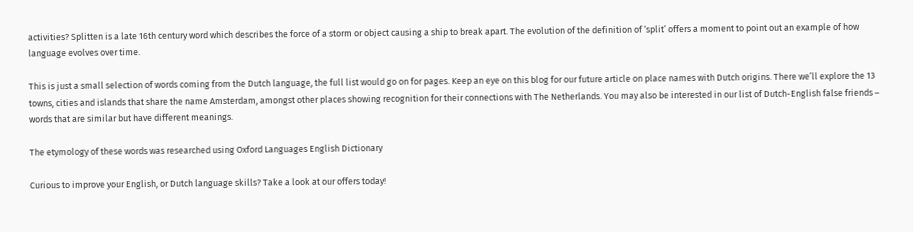activities? Splitten is a late 16th century word which describes the force of a storm or object causing a ship to break apart. The evolution of the definition of ‘split’ offers a moment to point out an example of how language evolves over time.

This is just a small selection of words coming from the Dutch language, the full list would go on for pages. Keep an eye on this blog for our future article on place names with Dutch origins. There we’ll explore the 13 towns, cities and islands that share the name Amsterdam, amongst other places showing recognition for their connections with The Netherlands. You may also be interested in our list of Dutch-English false friends – words that are similar but have different meanings.

The etymology of these words was researched using Oxford Languages English Dictionary

Curious to improve your English, or Dutch language skills? Take a look at our offers today!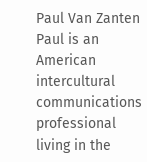Paul Van Zanten
Paul is an American intercultural communications professional living in the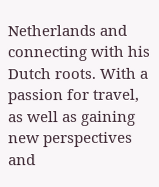Netherlands and connecting with his Dutch roots. With a passion for travel, as well as gaining new perspectives and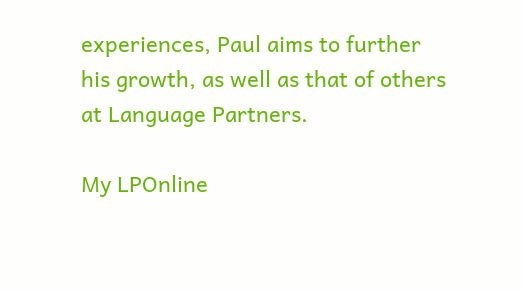experiences, Paul aims to further his growth, as well as that of others at Language Partners.

My LPOnline